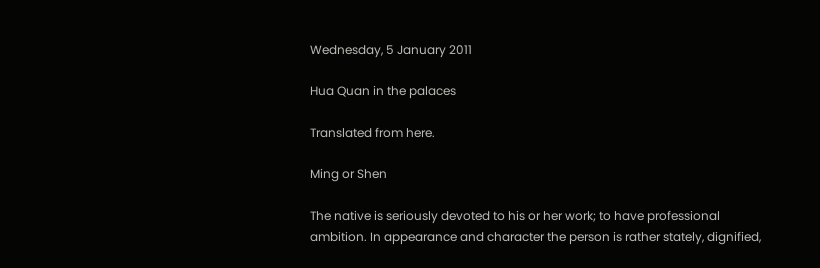Wednesday, 5 January 2011

Hua Quan in the palaces

Translated from here.

Ming or Shen

The native is seriously devoted to his or her work; to have professional ambition. In appearance and character the person is rather stately, dignified,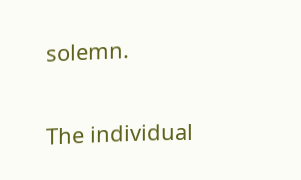solemn.

The individual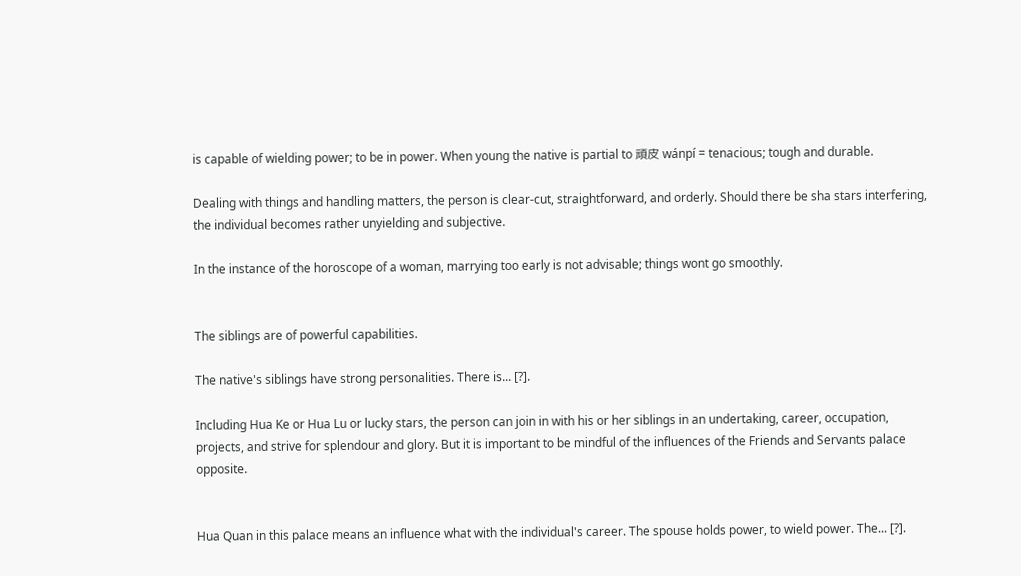is capable of wielding power; to be in power. When young the native is partial to 頑皮 wánpí = tenacious; tough and durable.

Dealing with things and handling matters, the person is clear-cut, straightforward, and orderly. Should there be sha stars interfering, the individual becomes rather unyielding and subjective.

In the instance of the horoscope of a woman, marrying too early is not advisable; things wont go smoothly.


The siblings are of powerful capabilities.

The native's siblings have strong personalities. There is... [?].

Including Hua Ke or Hua Lu or lucky stars, the person can join in with his or her siblings in an undertaking, career, occupation, projects, and strive for splendour and glory. But it is important to be mindful of the influences of the Friends and Servants palace opposite.


Hua Quan in this palace means an influence what with the individual's career. The spouse holds power, to wield power. The... [?].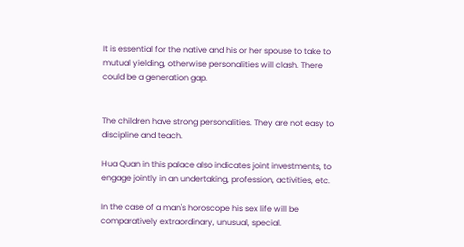It is essential for the native and his or her spouse to take to mutual yielding, otherwise personalities will clash. There could be a generation gap.


The children have strong personalities. They are not easy to discipline and teach.

Hua Quan in this palace also indicates joint investments, to engage jointly in an undertaking, profession, activities, etc.

In the case of a man's horoscope his sex life will be comparatively extraordinary, unusual, special.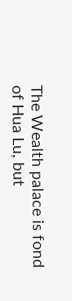The Wealth palace is fond of Hua Lu, but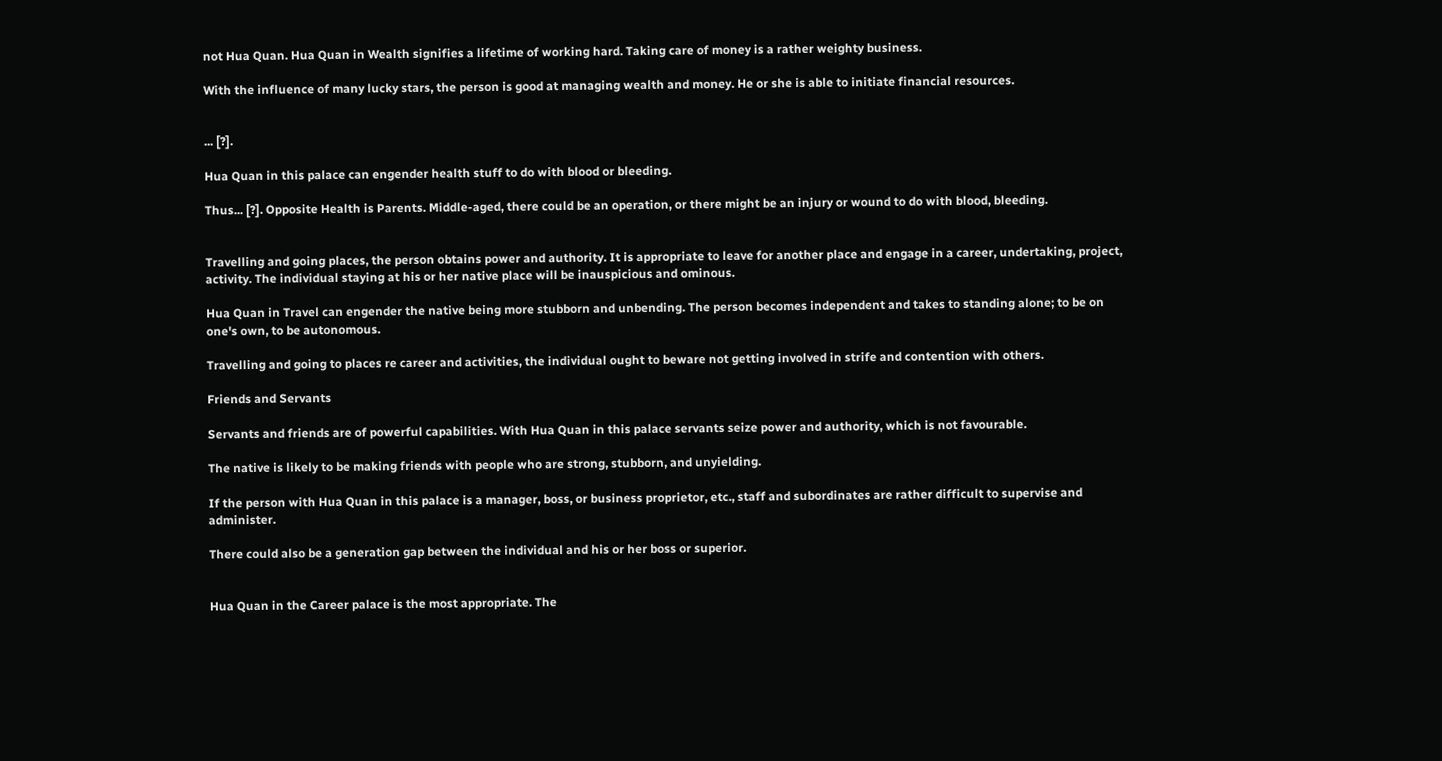not Hua Quan. Hua Quan in Wealth signifies a lifetime of working hard. Taking care of money is a rather weighty business.

With the influence of many lucky stars, the person is good at managing wealth and money. He or she is able to initiate financial resources.


... [?].

Hua Quan in this palace can engender health stuff to do with blood or bleeding.

Thus... [?]. Opposite Health is Parents. Middle-aged, there could be an operation, or there might be an injury or wound to do with blood, bleeding.


Travelling and going places, the person obtains power and authority. It is appropriate to leave for another place and engage in a career, undertaking, project, activity. The individual staying at his or her native place will be inauspicious and ominous.

Hua Quan in Travel can engender the native being more stubborn and unbending. The person becomes independent and takes to standing alone; to be on one's own, to be autonomous.

Travelling and going to places re career and activities, the individual ought to beware not getting involved in strife and contention with others.

Friends and Servants

Servants and friends are of powerful capabilities. With Hua Quan in this palace servants seize power and authority, which is not favourable.

The native is likely to be making friends with people who are strong, stubborn, and unyielding.

If the person with Hua Quan in this palace is a manager, boss, or business proprietor, etc., staff and subordinates are rather difficult to supervise and administer.

There could also be a generation gap between the individual and his or her boss or superior.


Hua Quan in the Career palace is the most appropriate. The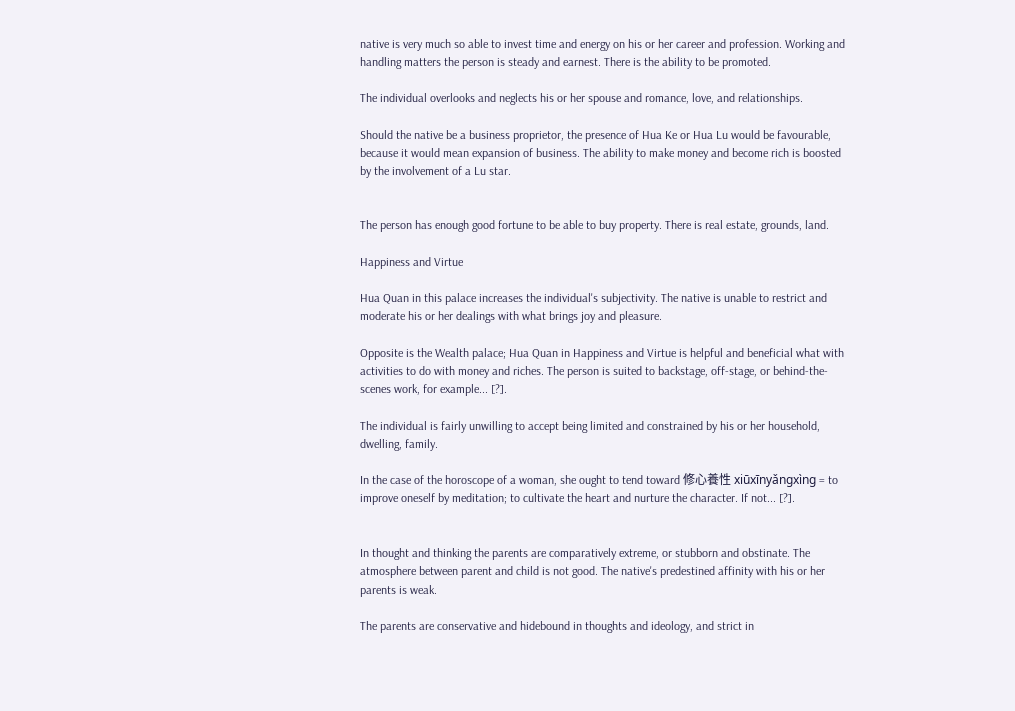native is very much so able to invest time and energy on his or her career and profession. Working and handling matters the person is steady and earnest. There is the ability to be promoted.

The individual overlooks and neglects his or her spouse and romance, love, and relationships.

Should the native be a business proprietor, the presence of Hua Ke or Hua Lu would be favourable, because it would mean expansion of business. The ability to make money and become rich is boosted by the involvement of a Lu star.


The person has enough good fortune to be able to buy property. There is real estate, grounds, land.

Happiness and Virtue

Hua Quan in this palace increases the individual's subjectivity. The native is unable to restrict and moderate his or her dealings with what brings joy and pleasure.

Opposite is the Wealth palace; Hua Quan in Happiness and Virtue is helpful and beneficial what with activities to do with money and riches. The person is suited to backstage, off-stage, or behind-the-scenes work, for example... [?].

The individual is fairly unwilling to accept being limited and constrained by his or her household, dwelling, family.

In the case of the horoscope of a woman, she ought to tend toward 修心養性 xiūxīnyǎngxìng = to improve oneself by meditation; to cultivate the heart and nurture the character. If not... [?].


In thought and thinking the parents are comparatively extreme, or stubborn and obstinate. The atmosphere between parent and child is not good. The native's predestined affinity with his or her parents is weak.

The parents are conservative and hidebound in thoughts and ideology, and strict in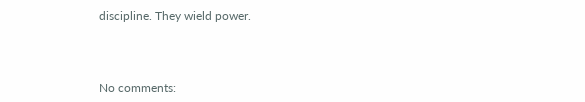discipline. They wield power.



No comments: